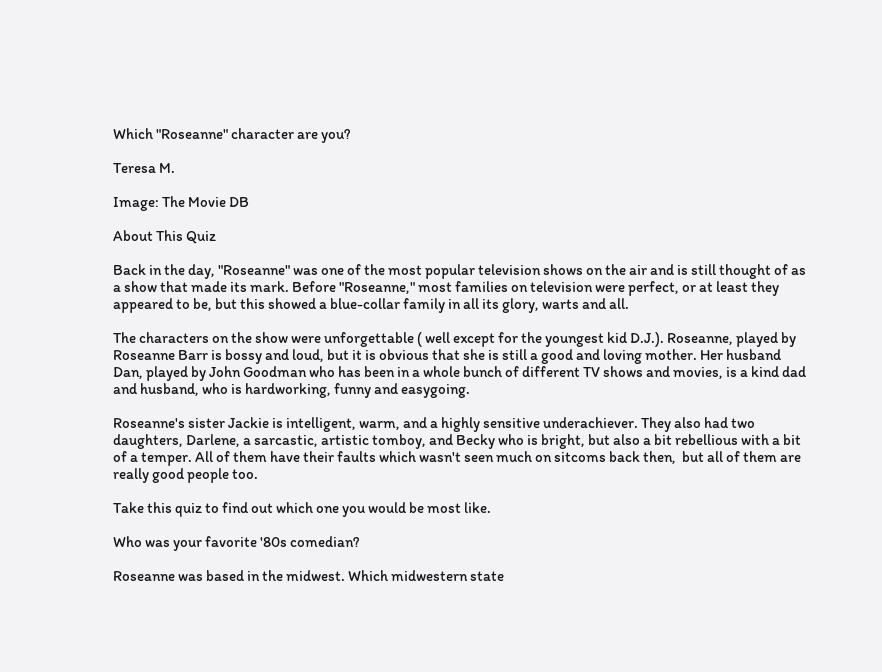Which "Roseanne" character are you?

Teresa M.

Image: The Movie DB

About This Quiz

Back in the day, "Roseanne" was one of the most popular television shows on the air and is still thought of as a show that made its mark. Before "Roseanne," most families on television were perfect, or at least they appeared to be, but this showed a blue-collar family in all its glory, warts and all.

The characters on the show were unforgettable ( well except for the youngest kid D.J.). Roseanne, played by Roseanne Barr is bossy and loud, but it is obvious that she is still a good and loving mother. Her husband Dan, played by John Goodman who has been in a whole bunch of different TV shows and movies, is a kind dad and husband, who is hardworking, funny and easygoing.

Roseanne's sister Jackie is intelligent, warm, and a highly sensitive underachiever. They also had two daughters, Darlene, a sarcastic, artistic tomboy, and Becky who is bright, but also a bit rebellious with a bit of a temper. All of them have their faults which wasn't seen much on sitcoms back then,  but all of them are really good people too.

Take this quiz to find out which one you would be most like.

Who was your favorite '80s comedian?

Roseanne was based in the midwest. Which midwestern state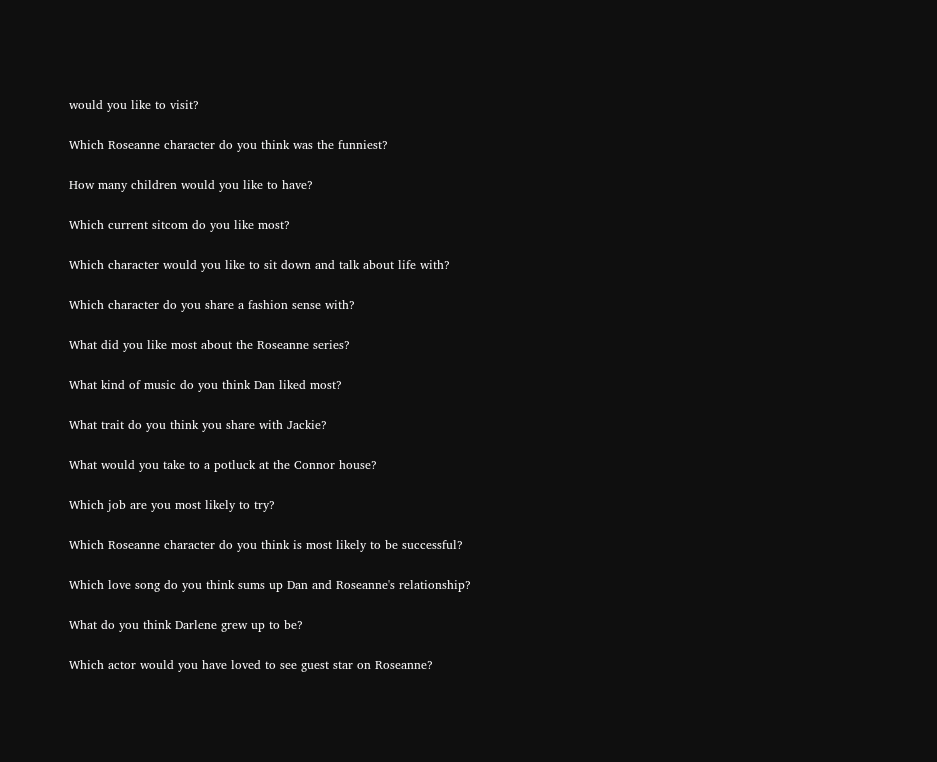would you like to visit?

Which Roseanne character do you think was the funniest?

How many children would you like to have?

Which current sitcom do you like most?

Which character would you like to sit down and talk about life with?

Which character do you share a fashion sense with?

What did you like most about the Roseanne series?

What kind of music do you think Dan liked most?

What trait do you think you share with Jackie?

What would you take to a potluck at the Connor house?

Which job are you most likely to try?

Which Roseanne character do you think is most likely to be successful?

Which love song do you think sums up Dan and Roseanne's relationship?

What do you think Darlene grew up to be?

Which actor would you have loved to see guest star on Roseanne?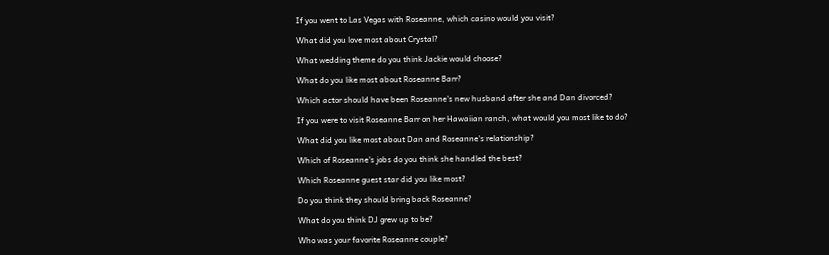If you went to Las Vegas with Roseanne, which casino would you visit?

What did you love most about Crystal?

What wedding theme do you think Jackie would choose?

What do you like most about Roseanne Barr?

Which actor should have been Roseanne's new husband after she and Dan divorced?

If you were to visit Roseanne Barr on her Hawaiian ranch, what would you most like to do?

What did you like most about Dan and Roseanne's relationship?

Which of Roseanne's jobs do you think she handled the best?

Which Roseanne guest star did you like most?

Do you think they should bring back Roseanne?

What do you think DJ grew up to be?

Who was your favorite Roseanne couple?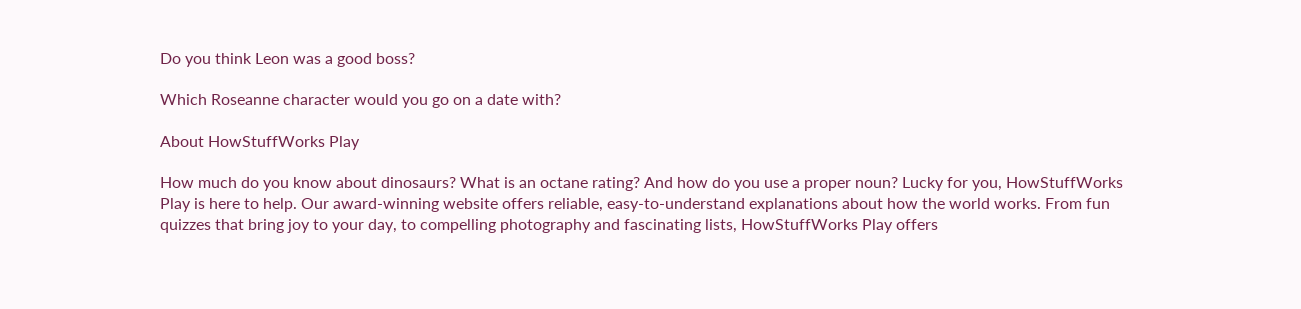Do you think Leon was a good boss?

Which Roseanne character would you go on a date with?

About HowStuffWorks Play

How much do you know about dinosaurs? What is an octane rating? And how do you use a proper noun? Lucky for you, HowStuffWorks Play is here to help. Our award-winning website offers reliable, easy-to-understand explanations about how the world works. From fun quizzes that bring joy to your day, to compelling photography and fascinating lists, HowStuffWorks Play offers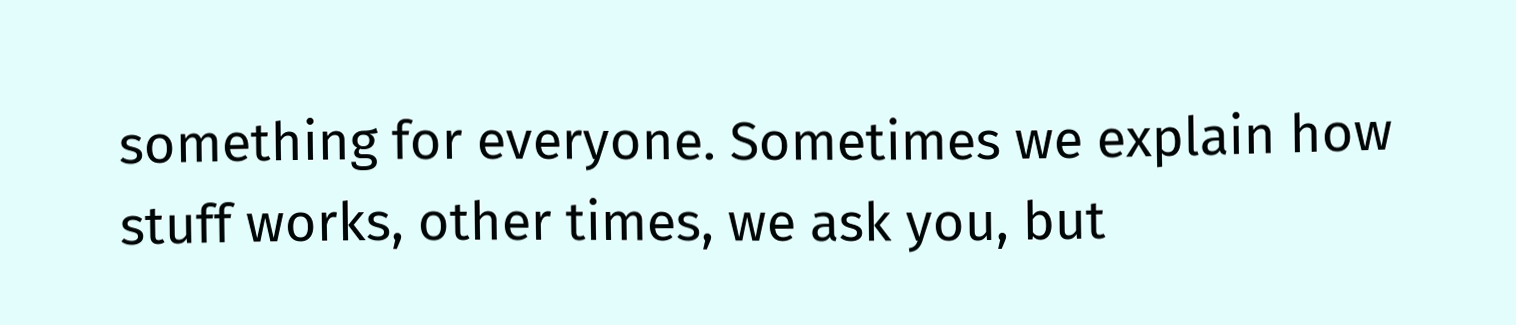something for everyone. Sometimes we explain how stuff works, other times, we ask you, but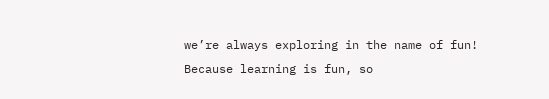we’re always exploring in the name of fun! Because learning is fun, so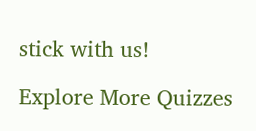stick with us!

Explore More Quizzes